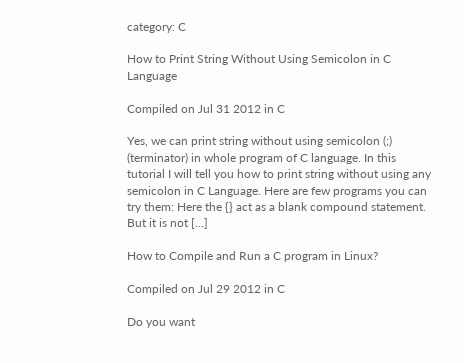category: C

How to Print String Without Using Semicolon in C Language

Compiled on Jul 31 2012 in C

Yes, we can print string without using semicolon (;) (terminator) in whole program of C language. In this tutorial I will tell you how to print string without using any semicolon in C Language. Here are few programs you can try them: Here the {} act as a blank compound statement. But it is not […]

How to Compile and Run a C program in Linux?

Compiled on Jul 29 2012 in C

Do you want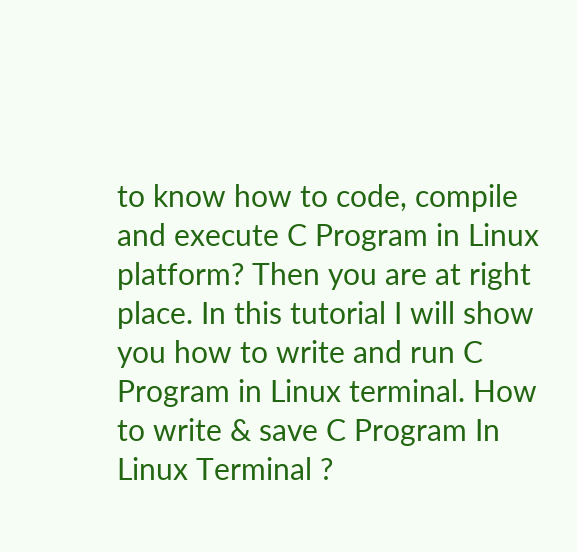to know how to code, compile and execute C Program in Linux platform? Then you are at right place. In this tutorial I will show you how to write and run C Program in Linux terminal. How to write & save C Program In Linux Terminal ?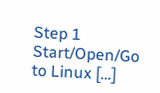Step 1 Start/Open/Go to Linux […]